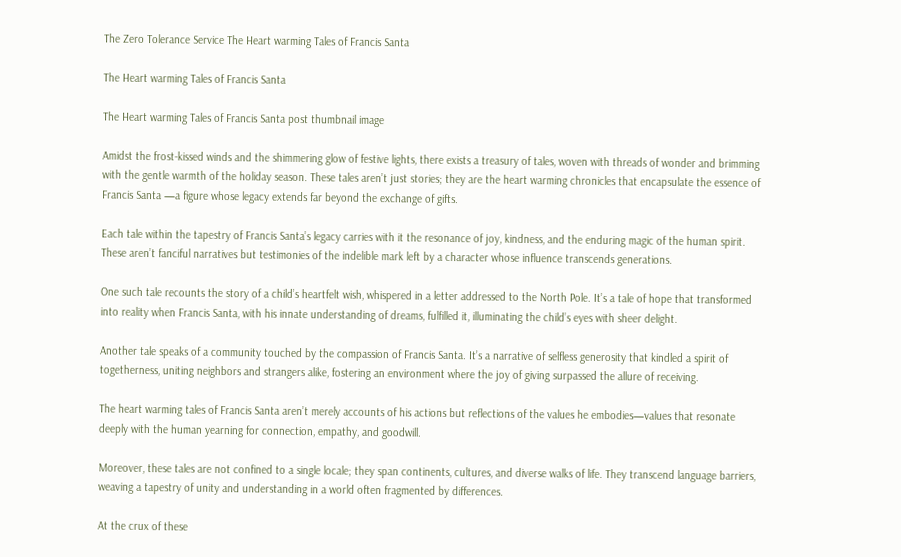The Zero Tolerance Service The Heart warming Tales of Francis Santa

The Heart warming Tales of Francis Santa

The Heart warming Tales of Francis Santa post thumbnail image

Amidst the frost-kissed winds and the shimmering glow of festive lights, there exists a treasury of tales, woven with threads of wonder and brimming with the gentle warmth of the holiday season. These tales aren’t just stories; they are the heart warming chronicles that encapsulate the essence of Francis Santa —a figure whose legacy extends far beyond the exchange of gifts.

Each tale within the tapestry of Francis Santa’s legacy carries with it the resonance of joy, kindness, and the enduring magic of the human spirit. These aren’t fanciful narratives but testimonies of the indelible mark left by a character whose influence transcends generations.

One such tale recounts the story of a child’s heartfelt wish, whispered in a letter addressed to the North Pole. It’s a tale of hope that transformed into reality when Francis Santa, with his innate understanding of dreams, fulfilled it, illuminating the child’s eyes with sheer delight.

Another tale speaks of a community touched by the compassion of Francis Santa. It’s a narrative of selfless generosity that kindled a spirit of togetherness, uniting neighbors and strangers alike, fostering an environment where the joy of giving surpassed the allure of receiving.

The heart warming tales of Francis Santa aren’t merely accounts of his actions but reflections of the values he embodies—values that resonate deeply with the human yearning for connection, empathy, and goodwill.

Moreover, these tales are not confined to a single locale; they span continents, cultures, and diverse walks of life. They transcend language barriers, weaving a tapestry of unity and understanding in a world often fragmented by differences.

At the crux of these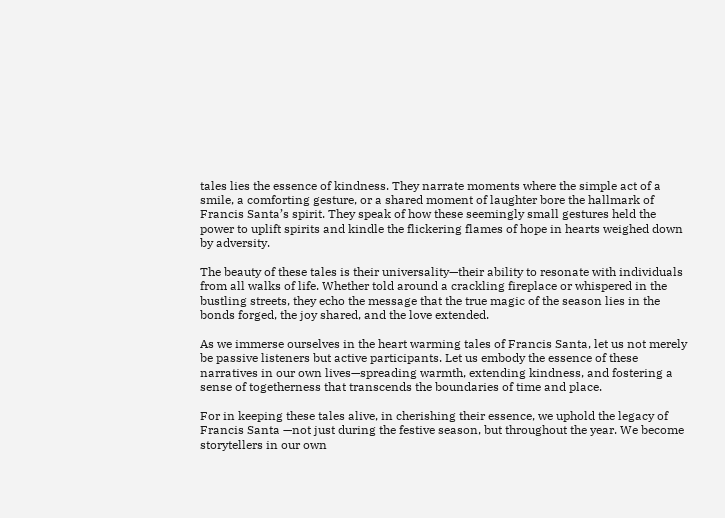tales lies the essence of kindness. They narrate moments where the simple act of a smile, a comforting gesture, or a shared moment of laughter bore the hallmark of Francis Santa’s spirit. They speak of how these seemingly small gestures held the power to uplift spirits and kindle the flickering flames of hope in hearts weighed down by adversity.

The beauty of these tales is their universality—their ability to resonate with individuals from all walks of life. Whether told around a crackling fireplace or whispered in the bustling streets, they echo the message that the true magic of the season lies in the bonds forged, the joy shared, and the love extended.

As we immerse ourselves in the heart warming tales of Francis Santa, let us not merely be passive listeners but active participants. Let us embody the essence of these narratives in our own lives—spreading warmth, extending kindness, and fostering a sense of togetherness that transcends the boundaries of time and place.

For in keeping these tales alive, in cherishing their essence, we uphold the legacy of Francis Santa —not just during the festive season, but throughout the year. We become storytellers in our own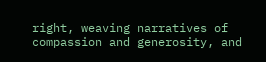right, weaving narratives of compassion and generosity, and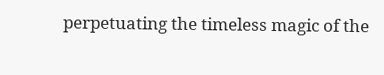perpetuating the timeless magic of the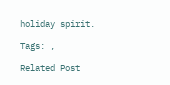holiday spirit.

Tags: ,

Related Post